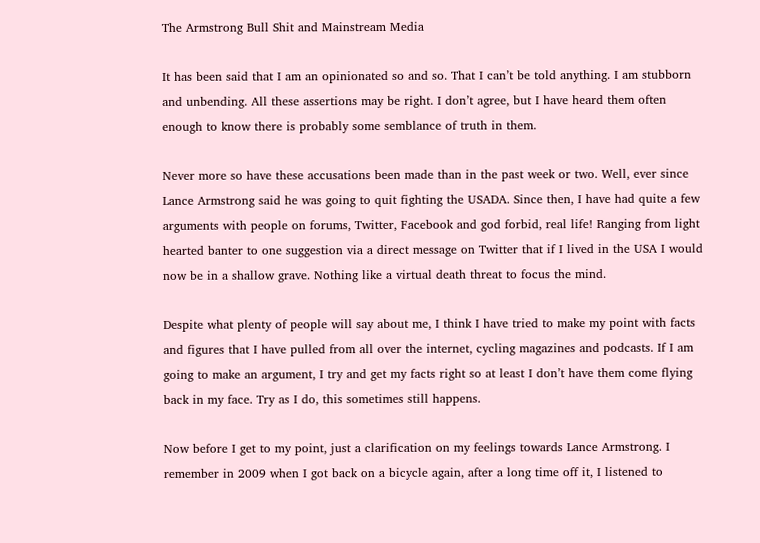The Armstrong Bull Shit and Mainstream Media

It has been said that I am an opinionated so and so. That I can’t be told anything. I am stubborn and unbending. All these assertions may be right. I don’t agree, but I have heard them often enough to know there is probably some semblance of truth in them.

Never more so have these accusations been made than in the past week or two. Well, ever since Lance Armstrong said he was going to quit fighting the USADA. Since then, I have had quite a few arguments with people on forums, Twitter, Facebook and god forbid, real life! Ranging from light hearted banter to one suggestion via a direct message on Twitter that if I lived in the USA I would now be in a shallow grave. Nothing like a virtual death threat to focus the mind.

Despite what plenty of people will say about me, I think I have tried to make my point with facts and figures that I have pulled from all over the internet, cycling magazines and podcasts. If I am going to make an argument, I try and get my facts right so at least I don’t have them come flying back in my face. Try as I do, this sometimes still happens.

Now before I get to my point, just a clarification on my feelings towards Lance Armstrong. I remember in 2009 when I got back on a bicycle again, after a long time off it, I listened to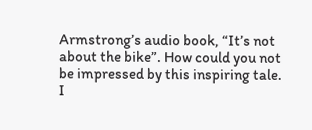Armstrong’s audio book, “It’s not about the bike”. How could you not be impressed by this inspiring tale. I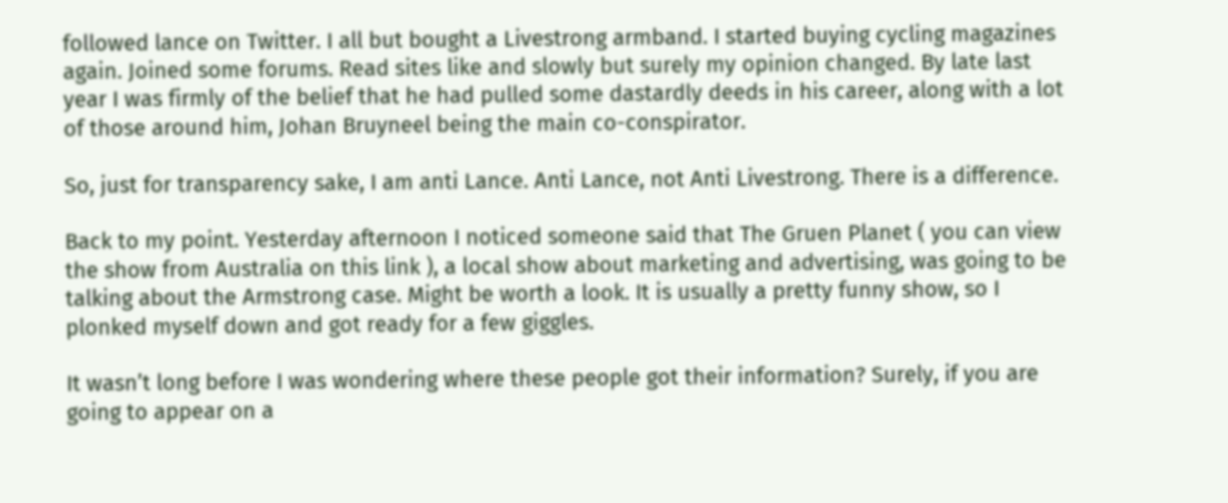followed lance on Twitter. I all but bought a Livestrong armband. I started buying cycling magazines again. Joined some forums. Read sites like and slowly but surely my opinion changed. By late last year I was firmly of the belief that he had pulled some dastardly deeds in his career, along with a lot of those around him, Johan Bruyneel being the main co-conspirator.

So, just for transparency sake, I am anti Lance. Anti Lance, not Anti Livestrong. There is a difference.

Back to my point. Yesterday afternoon I noticed someone said that The Gruen Planet ( you can view the show from Australia on this link ), a local show about marketing and advertising, was going to be talking about the Armstrong case. Might be worth a look. It is usually a pretty funny show, so I plonked myself down and got ready for a few giggles.

It wasn’t long before I was wondering where these people got their information? Surely, if you are going to appear on a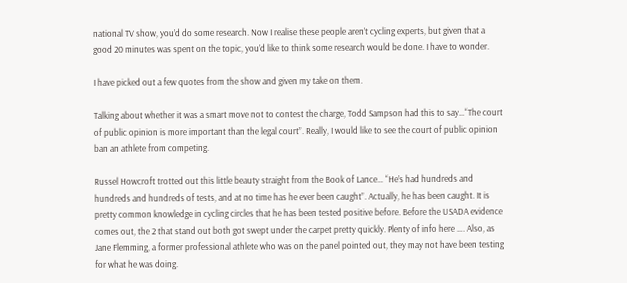national TV show, you’d do some research. Now I realise these people aren’t cycling experts, but given that a good 20 minutes was spent on the topic, you’d like to think some research would be done. I have to wonder.

I have picked out a few quotes from the show and given my take on them.

Talking about whether it was a smart move not to contest the charge, Todd Sampson had this to say…“The court of public opinion is more important than the legal court”. Really, I would like to see the court of public opinion ban an athlete from competing.

Russel Howcroft trotted out this little beauty straight from the Book of Lance… “He’s had hundreds and hundreds and hundreds of tests, and at no time has he ever been caught”. Actually, he has been caught. It is pretty common knowledge in cycling circles that he has been tested positive before. Before the USADA evidence comes out, the 2 that stand out both got swept under the carpet pretty quickly. Plenty of info here …. Also, as Jane Flemming, a former professional athlete who was on the panel pointed out, they may not have been testing for what he was doing.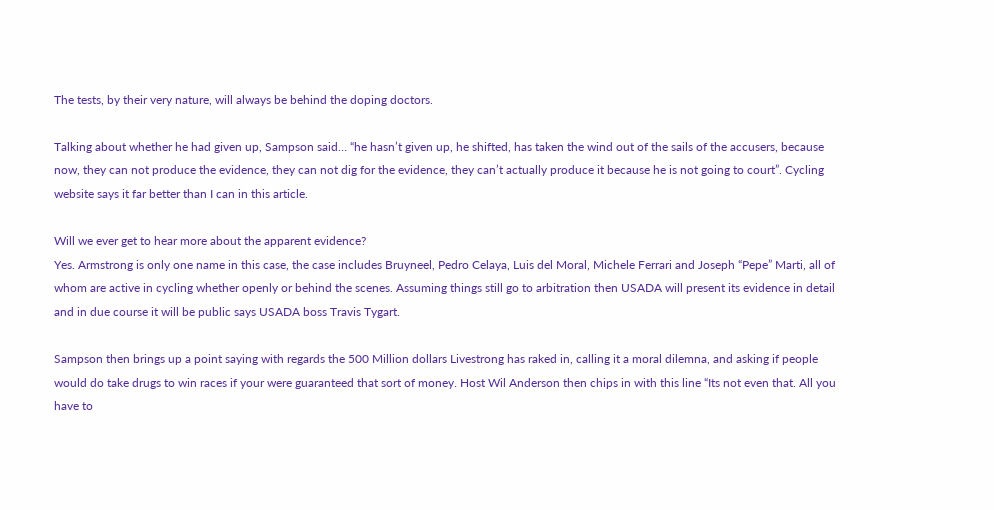The tests, by their very nature, will always be behind the doping doctors.

Talking about whether he had given up, Sampson said… “he hasn’t given up, he shifted, has taken the wind out of the sails of the accusers, because now, they can not produce the evidence, they can not dig for the evidence, they can’t actually produce it because he is not going to court”. Cycling website says it far better than I can in this article.

Will we ever get to hear more about the apparent evidence?
Yes. Armstrong is only one name in this case, the case includes Bruyneel, Pedro Celaya, Luis del Moral, Michele Ferrari and Joseph “Pepe” Marti, all of whom are active in cycling whether openly or behind the scenes. Assuming things still go to arbitration then USADA will present its evidence in detail and in due course it will be public says USADA boss Travis Tygart.

Sampson then brings up a point saying with regards the 500 Million dollars Livestrong has raked in, calling it a moral dilemna, and asking if people would do take drugs to win races if your were guaranteed that sort of money. Host Wil Anderson then chips in with this line “Its not even that. All you have to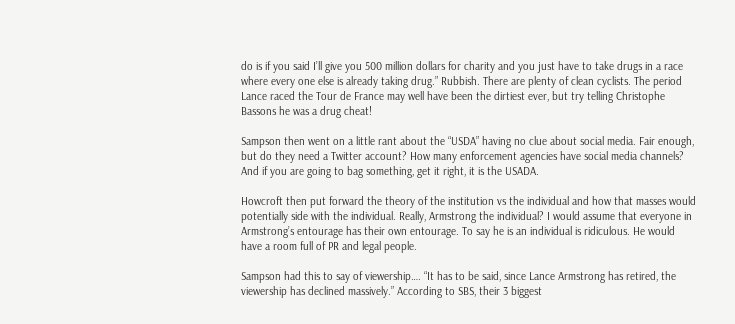do is if you said I’ll give you 500 million dollars for charity and you just have to take drugs in a race where every one else is already taking drug.” Rubbish. There are plenty of clean cyclists. The period Lance raced the Tour de France may well have been the dirtiest ever, but try telling Christophe Bassons he was a drug cheat!

Sampson then went on a little rant about the “USDA” having no clue about social media. Fair enough, but do they need a Twitter account? How many enforcement agencies have social media channels? And if you are going to bag something, get it right, it is the USADA.

Howcroft then put forward the theory of the institution vs the individual and how that masses would potentially side with the individual. Really, Armstrong the individual? I would assume that everyone in Armstrong’s entourage has their own entourage. To say he is an individual is ridiculous. He would have a room full of PR and legal people.

Sampson had this to say of viewership…. “It has to be said, since Lance Armstrong has retired, the viewership has declined massively.” According to SBS, their 3 biggest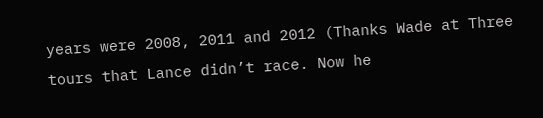years were 2008, 2011 and 2012 (Thanks Wade at Three tours that Lance didn’t race. Now he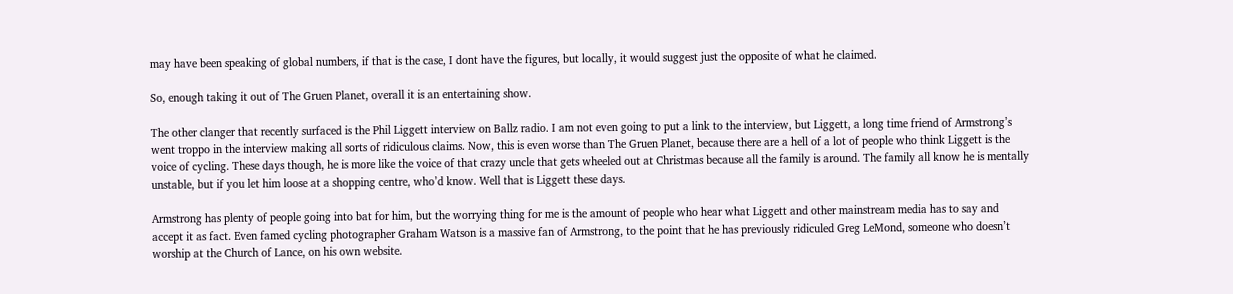may have been speaking of global numbers, if that is the case, I dont have the figures, but locally, it would suggest just the opposite of what he claimed.

So, enough taking it out of The Gruen Planet, overall it is an entertaining show.

The other clanger that recently surfaced is the Phil Liggett interview on Ballz radio. I am not even going to put a link to the interview, but Liggett, a long time friend of Armstrong’s went troppo in the interview making all sorts of ridiculous claims. Now, this is even worse than The Gruen Planet, because there are a hell of a lot of people who think Liggett is the voice of cycling. These days though, he is more like the voice of that crazy uncle that gets wheeled out at Christmas because all the family is around. The family all know he is mentally unstable, but if you let him loose at a shopping centre, who’d know. Well that is Liggett these days.

Armstrong has plenty of people going into bat for him, but the worrying thing for me is the amount of people who hear what Liggett and other mainstream media has to say and accept it as fact. Even famed cycling photographer Graham Watson is a massive fan of Armstrong, to the point that he has previously ridiculed Greg LeMond, someone who doesn’t worship at the Church of Lance, on his own website.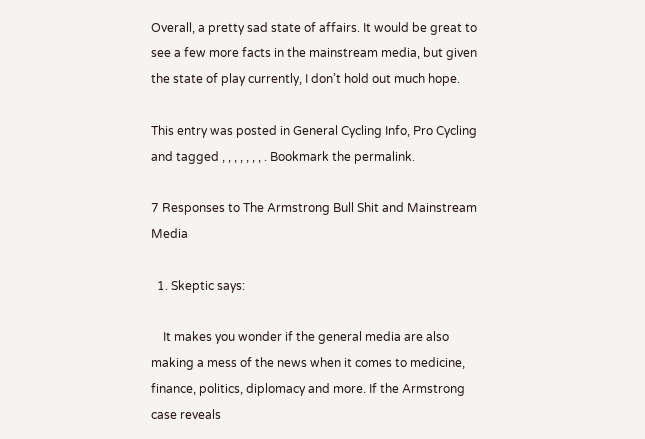Overall, a pretty sad state of affairs. It would be great to see a few more facts in the mainstream media, but given the state of play currently, I don’t hold out much hope.

This entry was posted in General Cycling Info, Pro Cycling and tagged , , , , , , , . Bookmark the permalink.

7 Responses to The Armstrong Bull Shit and Mainstream Media

  1. Skeptic says:

    It makes you wonder if the general media are also making a mess of the news when it comes to medicine, finance, politics, diplomacy and more. If the Armstrong case reveals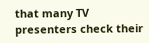that many TV presenters check their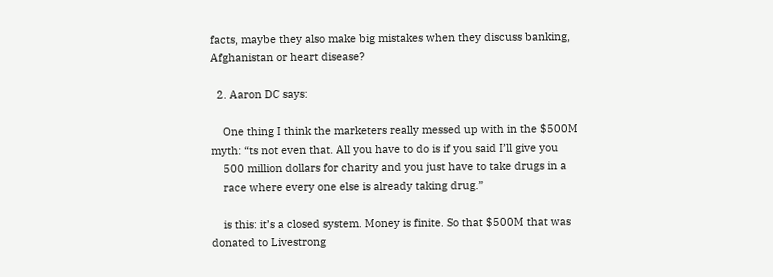facts, maybe they also make big mistakes when they discuss banking, Afghanistan or heart disease?

  2. Aaron DC says:

    One thing I think the marketers really messed up with in the $500M myth: “ts not even that. All you have to do is if you said I’ll give you
    500 million dollars for charity and you just have to take drugs in a
    race where every one else is already taking drug.”

    is this: it’s a closed system. Money is finite. So that $500M that was donated to Livestrong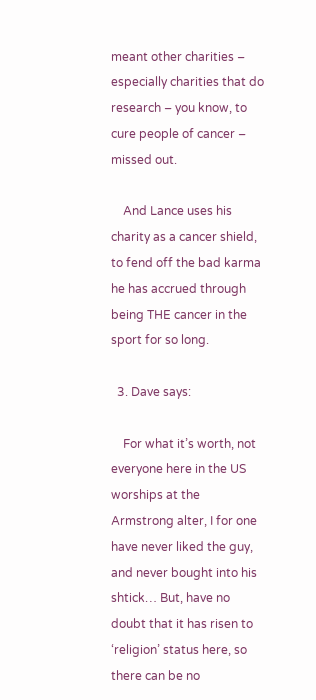meant other charities – especially charities that do research – you know, to cure people of cancer – missed out.

    And Lance uses his charity as a cancer shield, to fend off the bad karma he has accrued through being THE cancer in the sport for so long.

  3. Dave says:

    For what it’s worth, not everyone here in the US worships at the Armstrong alter, I for one have never liked the guy, and never bought into his shtick… But, have no doubt that it has risen to ‘religion’ status here, so there can be no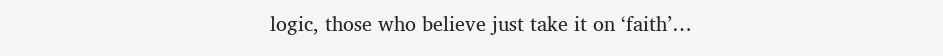logic, those who believe just take it on ‘faith’…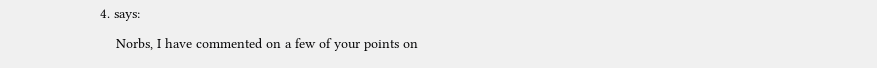4. says:

    Norbs, I have commented on a few of your points on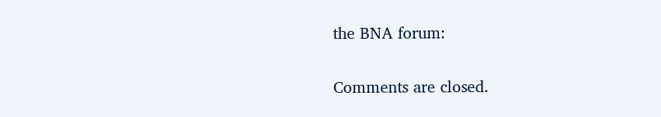the BNA forum:

Comments are closed.